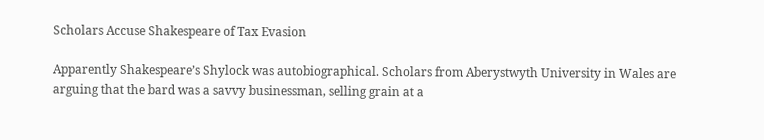Scholars Accuse Shakespeare of Tax Evasion

Apparently Shakespeare’s Shylock was autobiographical. Scholars from Aberystwyth University in Wales are arguing that the bard was a savvy businessman, selling grain at a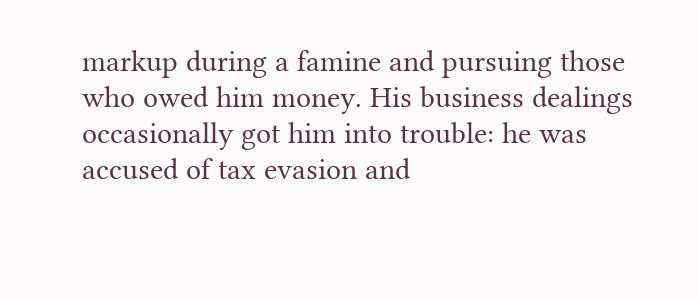markup during a famine and pursuing those who owed him money. His business dealings occasionally got him into trouble: he was accused of tax evasion and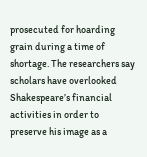prosecuted for hoarding grain during a time of shortage. The researchers say scholars have overlooked Shakespeare’s financial activities in order to preserve his image as a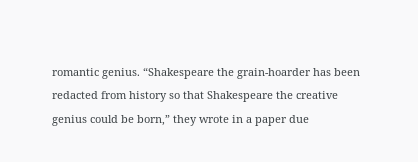romantic genius. “Shakespeare the grain-hoarder has been redacted from history so that Shakespeare the creative genius could be born,” they wrote in a paper due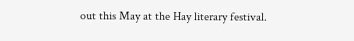out this May at the Hay literary festival.